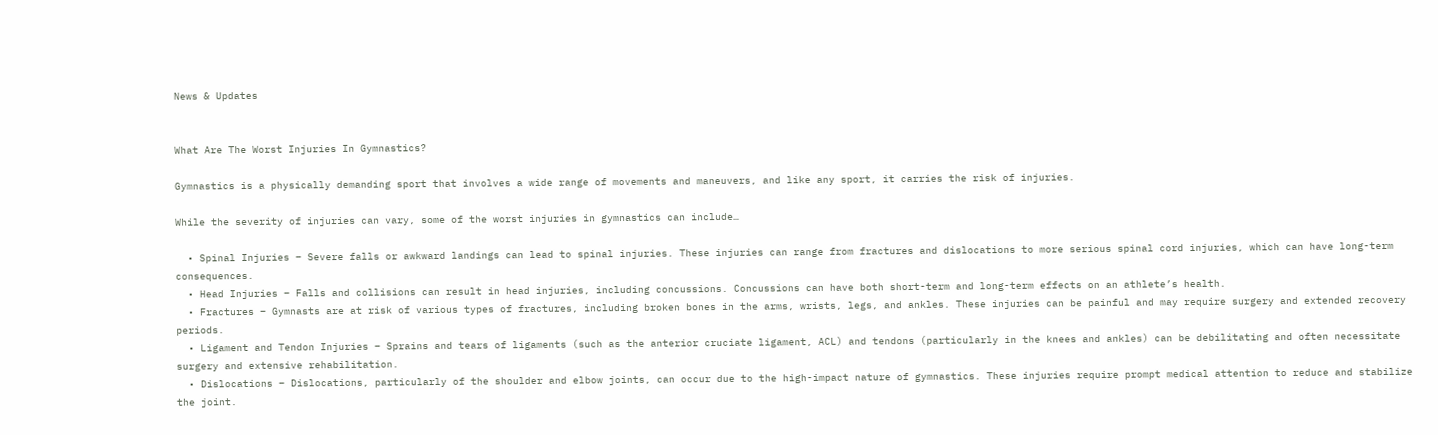News & Updates


What Are The Worst Injuries In Gymnastics?

Gymnastics is a physically demanding sport that involves a wide range of movements and maneuvers, and like any sport, it carries the risk of injuries.

While the severity of injuries can vary, some of the worst injuries in gymnastics can include…

  • Spinal Injuries – Severe falls or awkward landings can lead to spinal injuries. These injuries can range from fractures and dislocations to more serious spinal cord injuries, which can have long-term consequences.
  • Head Injuries – Falls and collisions can result in head injuries, including concussions. Concussions can have both short-term and long-term effects on an athlete’s health.
  • Fractures – Gymnasts are at risk of various types of fractures, including broken bones in the arms, wrists, legs, and ankles. These injuries can be painful and may require surgery and extended recovery periods.
  • Ligament and Tendon Injuries – Sprains and tears of ligaments (such as the anterior cruciate ligament, ACL) and tendons (particularly in the knees and ankles) can be debilitating and often necessitate surgery and extensive rehabilitation.
  • Dislocations – Dislocations, particularly of the shoulder and elbow joints, can occur due to the high-impact nature of gymnastics. These injuries require prompt medical attention to reduce and stabilize the joint.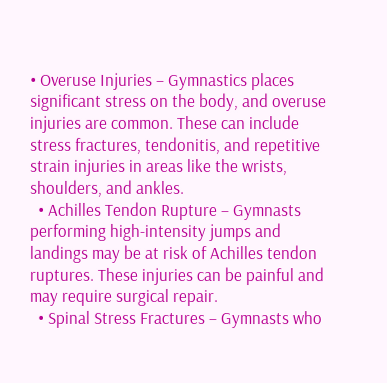• Overuse Injuries – Gymnastics places significant stress on the body, and overuse injuries are common. These can include stress fractures, tendonitis, and repetitive strain injuries in areas like the wrists, shoulders, and ankles.
  • Achilles Tendon Rupture – Gymnasts performing high-intensity jumps and landings may be at risk of Achilles tendon ruptures. These injuries can be painful and may require surgical repair.
  • Spinal Stress Fractures – Gymnasts who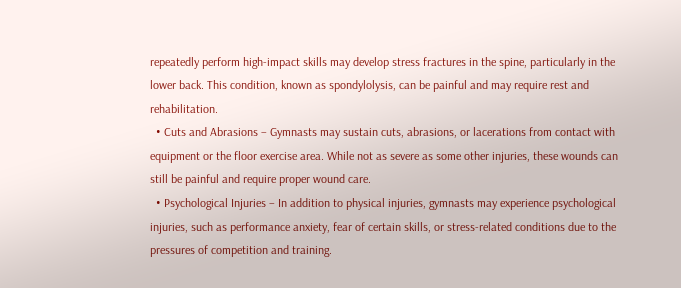repeatedly perform high-impact skills may develop stress fractures in the spine, particularly in the lower back. This condition, known as spondylolysis, can be painful and may require rest and rehabilitation.
  • Cuts and Abrasions – Gymnasts may sustain cuts, abrasions, or lacerations from contact with equipment or the floor exercise area. While not as severe as some other injuries, these wounds can still be painful and require proper wound care.
  • Psychological Injuries – In addition to physical injuries, gymnasts may experience psychological injuries, such as performance anxiety, fear of certain skills, or stress-related conditions due to the pressures of competition and training.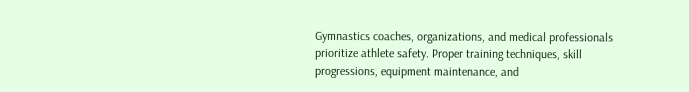Gymnastics coaches, organizations, and medical professionals prioritize athlete safety. Proper training techniques, skill progressions, equipment maintenance, and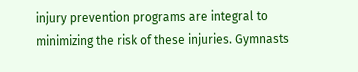injury prevention programs are integral to minimizing the risk of these injuries. Gymnasts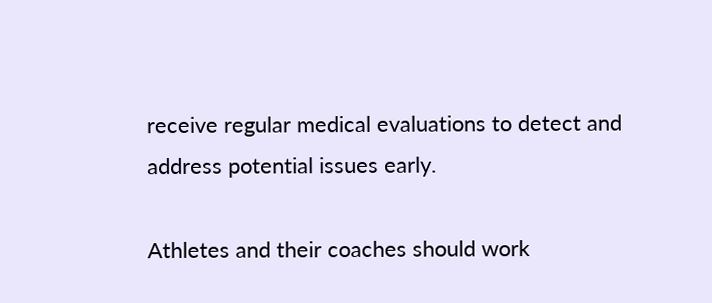receive regular medical evaluations to detect and address potential issues early.

Athletes and their coaches should work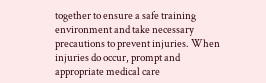together to ensure a safe training environment and take necessary precautions to prevent injuries. When injuries do occur, prompt and appropriate medical care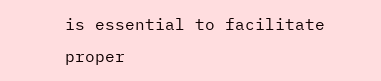is essential to facilitate proper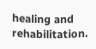healing and rehabilitation.